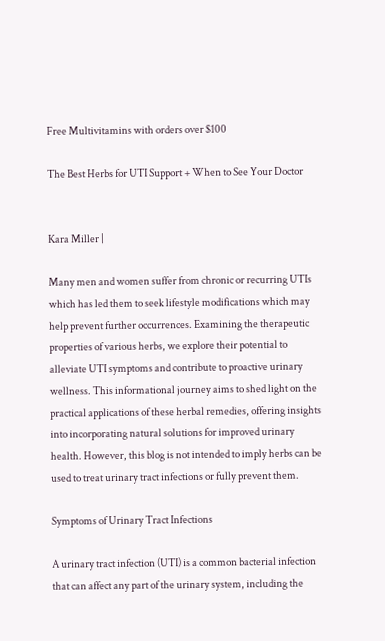Free Multivitamins with orders over $100

The Best Herbs for UTI Support + When to See Your Doctor


Kara Miller |

Many men and women suffer from chronic or recurring UTIs which has led them to seek lifestyle modifications which may help prevent further occurrences. Examining the therapeutic properties of various herbs, we explore their potential to alleviate UTI symptoms and contribute to proactive urinary wellness. This informational journey aims to shed light on the practical applications of these herbal remedies, offering insights into incorporating natural solutions for improved urinary health. However, this blog is not intended to imply herbs can be used to treat urinary tract infections or fully prevent them.

Symptoms of Urinary Tract Infections

A urinary tract infection (UTI) is a common bacterial infection that can affect any part of the urinary system, including the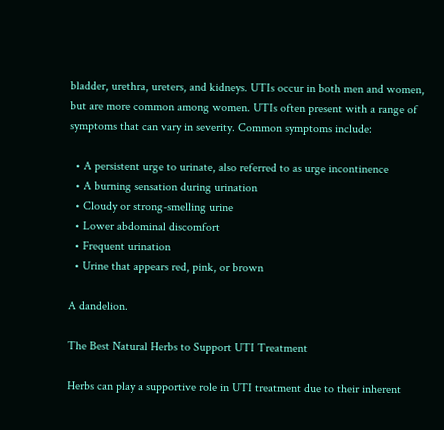bladder, urethra, ureters, and kidneys. UTIs occur in both men and women, but are more common among women. UTIs often present with a range of symptoms that can vary in severity. Common symptoms include:

  • A persistent urge to urinate, also referred to as urge incontinence
  • A burning sensation during urination
  • Cloudy or strong-smelling urine
  • Lower abdominal discomfort
  • Frequent urination
  • Urine that appears red, pink, or brown

A dandelion.

The Best Natural Herbs to Support UTI Treatment

Herbs can play a supportive role in UTI treatment due to their inherent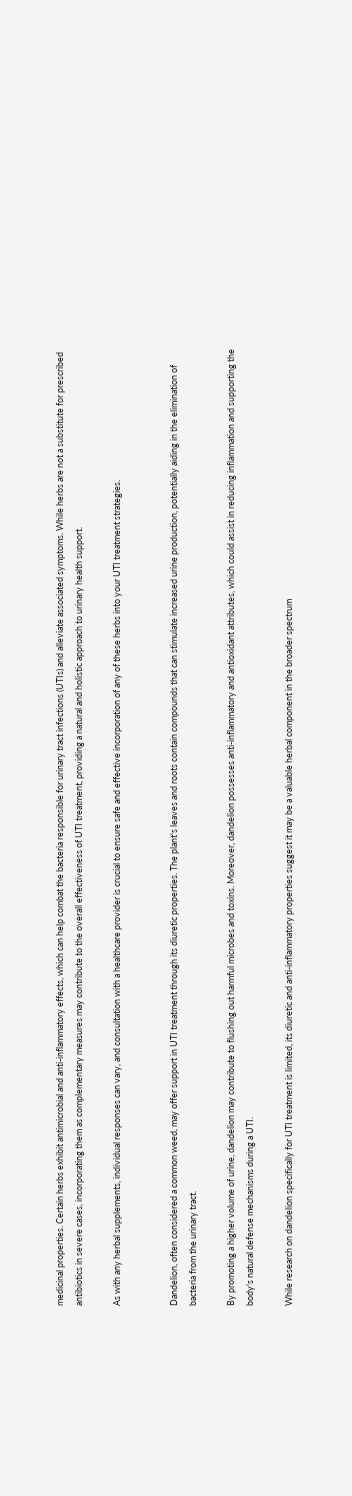medicinal properties. Certain herbs exhibit antimicrobial and anti-inflammatory effects, which can help combat the bacteria responsible for urinary tract infections (UTIs) and alleviate associated symptoms. While herbs are not a substitute for prescribed antibiotics in severe cases, incorporating them as complementary measures may contribute to the overall effectiveness of UTI treatment, providing a natural and holistic approach to urinary health support.

As with any herbal supplements, individual responses can vary, and consultation with a healthcare provider is crucial to ensure safe and effective incorporation of any of these herbs into your UTI treatment strategies.


Dandelion, often considered a common weed, may offer support in UTI treatment through its diuretic properties. The plant's leaves and roots contain compounds that can stimulate increased urine production, potentially aiding in the elimination of bacteria from the urinary tract.

By promoting a higher volume of urine, dandelion may contribute to flushing out harmful microbes and toxins. Moreover, dandelion possesses anti-inflammatory and antioxidant attributes, which could assist in reducing inflammation and supporting the body's natural defense mechanisms during a UTI.

While research on dandelion specifically for UTI treatment is limited, its diuretic and anti-inflammatory properties suggest it may be a valuable herbal component in the broader spectrum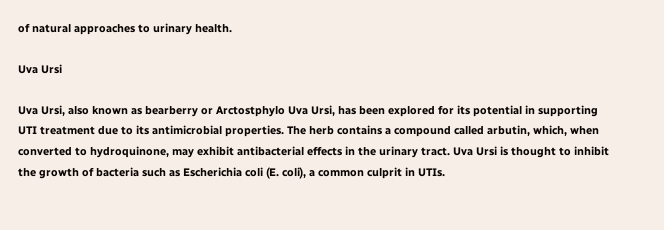of natural approaches to urinary health.

Uva Ursi

Uva Ursi, also known as bearberry or Arctostphylo Uva Ursi, has been explored for its potential in supporting UTI treatment due to its antimicrobial properties. The herb contains a compound called arbutin, which, when converted to hydroquinone, may exhibit antibacterial effects in the urinary tract. Uva Ursi is thought to inhibit the growth of bacteria such as Escherichia coli (E. coli), a common culprit in UTIs.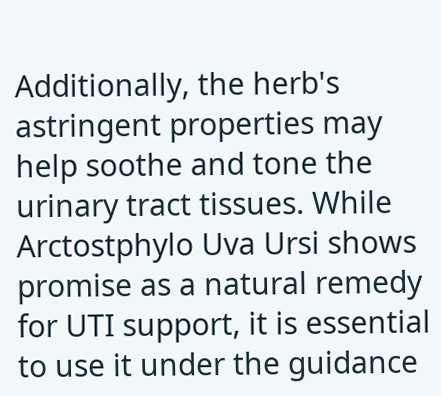Additionally, the herb's astringent properties may help soothe and tone the urinary tract tissues. While Arctostphylo Uva Ursi shows promise as a natural remedy for UTI support, it is essential to use it under the guidance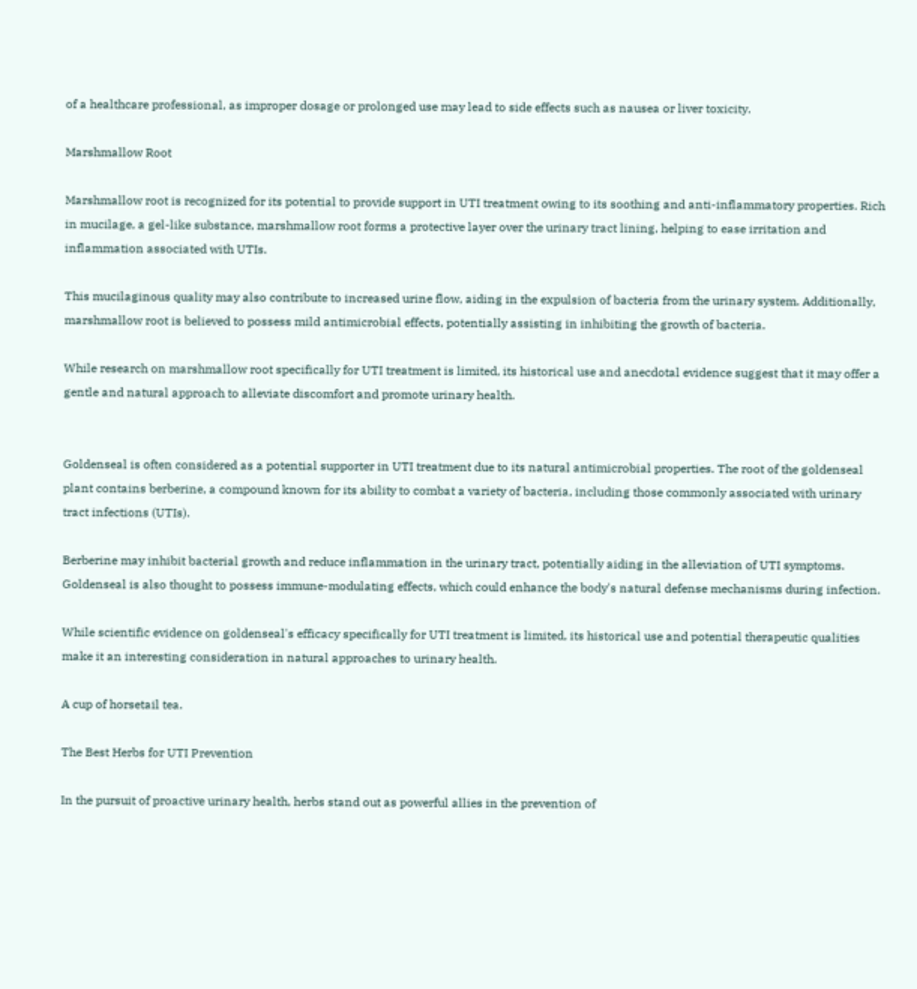of a healthcare professional, as improper dosage or prolonged use may lead to side effects such as nausea or liver toxicity.

Marshmallow Root

Marshmallow root is recognized for its potential to provide support in UTI treatment owing to its soothing and anti-inflammatory properties. Rich in mucilage, a gel-like substance, marshmallow root forms a protective layer over the urinary tract lining, helping to ease irritation and inflammation associated with UTIs.

This mucilaginous quality may also contribute to increased urine flow, aiding in the expulsion of bacteria from the urinary system. Additionally, marshmallow root is believed to possess mild antimicrobial effects, potentially assisting in inhibiting the growth of bacteria.

While research on marshmallow root specifically for UTI treatment is limited, its historical use and anecdotal evidence suggest that it may offer a gentle and natural approach to alleviate discomfort and promote urinary health.


Goldenseal is often considered as a potential supporter in UTI treatment due to its natural antimicrobial properties. The root of the goldenseal plant contains berberine, a compound known for its ability to combat a variety of bacteria, including those commonly associated with urinary tract infections (UTIs).

Berberine may inhibit bacterial growth and reduce inflammation in the urinary tract, potentially aiding in the alleviation of UTI symptoms. Goldenseal is also thought to possess immune-modulating effects, which could enhance the body's natural defense mechanisms during infection.

While scientific evidence on goldenseal's efficacy specifically for UTI treatment is limited, its historical use and potential therapeutic qualities make it an interesting consideration in natural approaches to urinary health.

A cup of horsetail tea.

The Best Herbs for UTI Prevention

In the pursuit of proactive urinary health, herbs stand out as powerful allies in the prevention of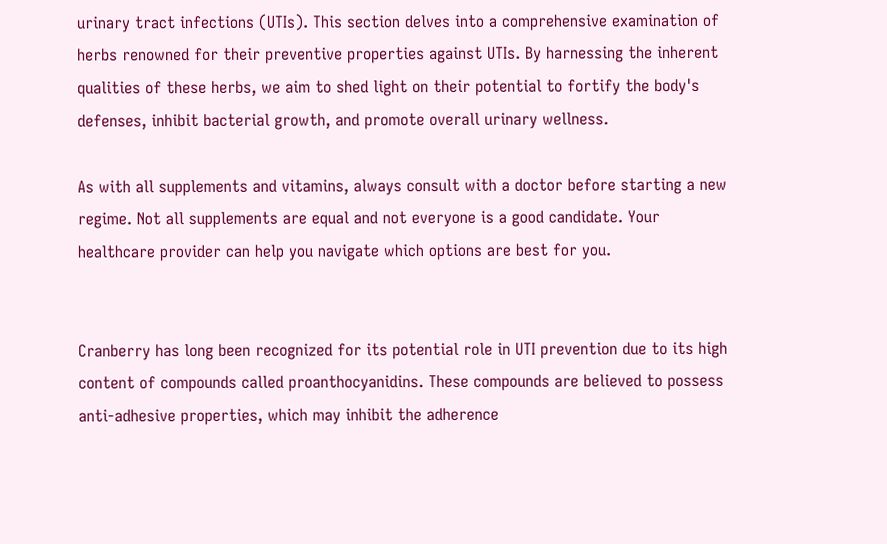urinary tract infections (UTIs). This section delves into a comprehensive examination of herbs renowned for their preventive properties against UTIs. By harnessing the inherent qualities of these herbs, we aim to shed light on their potential to fortify the body's defenses, inhibit bacterial growth, and promote overall urinary wellness.

As with all supplements and vitamins, always consult with a doctor before starting a new regime. Not all supplements are equal and not everyone is a good candidate. Your healthcare provider can help you navigate which options are best for you.


Cranberry has long been recognized for its potential role in UTI prevention due to its high content of compounds called proanthocyanidins. These compounds are believed to possess anti-adhesive properties, which may inhibit the adherence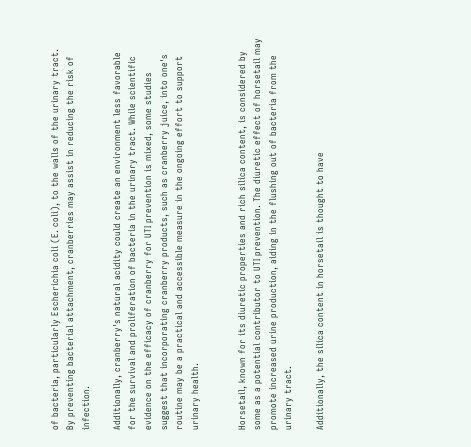of bacteria, particularly Escherichia coli (E. coli), to the walls of the urinary tract. By preventing bacterial attachment, cranberries may assist in reducing the risk of infection.

Additionally, cranberry's natural acidity could create an environment less favorable for the survival and proliferation of bacteria in the urinary tract. While scientific evidence on the efficacy of cranberry for UTI prevention is mixed, some studies suggest that incorporating cranberry products, such as cranberry juice, into one's routine may be a practical and accessible measure in the ongoing effort to support urinary health.


Horsetail, known for its diuretic properties and rich silica content, is considered by some as a potential contributor to UTI prevention. The diuretic effect of horsetail may promote increased urine production, aiding in the flushing out of bacteria from the urinary tract.

Additionally, the silica content in horsetail is thought to have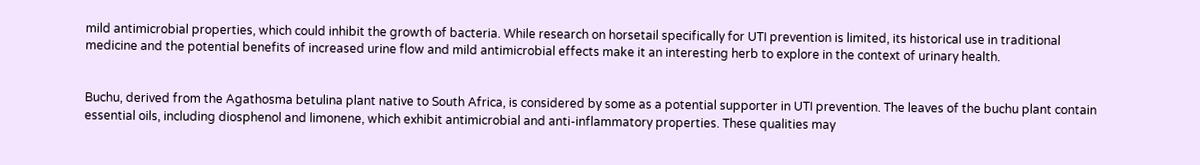mild antimicrobial properties, which could inhibit the growth of bacteria. While research on horsetail specifically for UTI prevention is limited, its historical use in traditional medicine and the potential benefits of increased urine flow and mild antimicrobial effects make it an interesting herb to explore in the context of urinary health.


Buchu, derived from the Agathosma betulina plant native to South Africa, is considered by some as a potential supporter in UTI prevention. The leaves of the buchu plant contain essential oils, including diosphenol and limonene, which exhibit antimicrobial and anti-inflammatory properties. These qualities may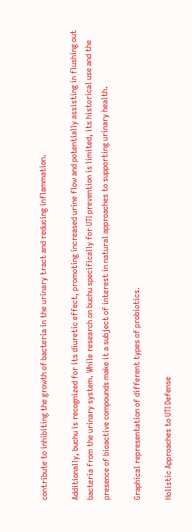contribute to inhibiting the growth of bacteria in the urinary tract and reducing inflammation.

Additionally, buchu is recognized for its diuretic effect, promoting increased urine flow and potentially assisting in flushing out bacteria from the urinary system. While research on buchu specifically for UTI prevention is limited, its historical use and the presence of bioactive compounds make it a subject of interest in natural approaches to supporting urinary health.

Graphical representation of different types of probiotics.

Holistic Approaches to UTI Defense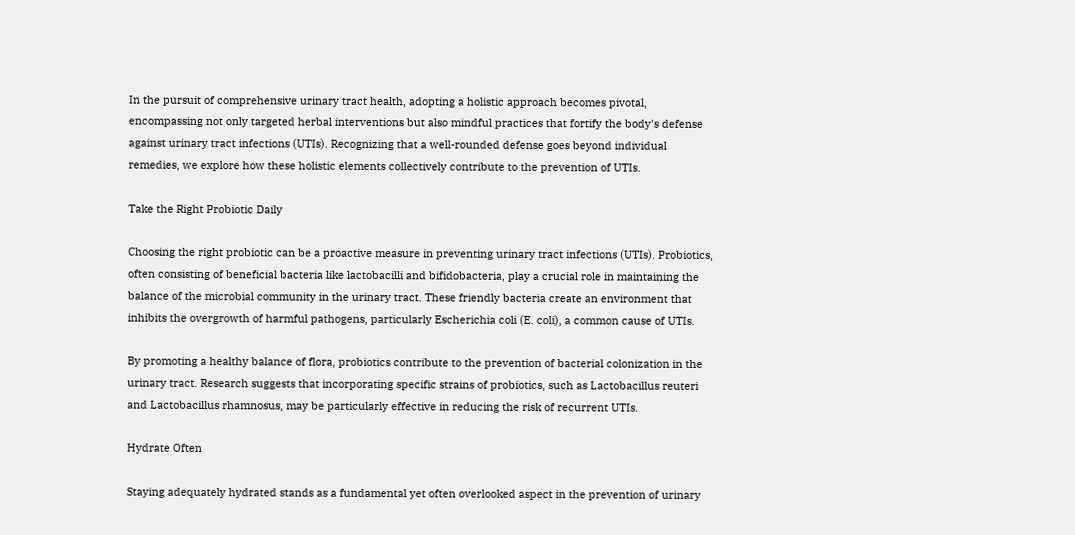In the pursuit of comprehensive urinary tract health, adopting a holistic approach becomes pivotal, encompassing not only targeted herbal interventions but also mindful practices that fortify the body's defense against urinary tract infections (UTIs). Recognizing that a well-rounded defense goes beyond individual remedies, we explore how these holistic elements collectively contribute to the prevention of UTIs.

Take the Right Probiotic Daily

Choosing the right probiotic can be a proactive measure in preventing urinary tract infections (UTIs). Probiotics, often consisting of beneficial bacteria like lactobacilli and bifidobacteria, play a crucial role in maintaining the balance of the microbial community in the urinary tract. These friendly bacteria create an environment that inhibits the overgrowth of harmful pathogens, particularly Escherichia coli (E. coli), a common cause of UTIs.

By promoting a healthy balance of flora, probiotics contribute to the prevention of bacterial colonization in the urinary tract. Research suggests that incorporating specific strains of probiotics, such as Lactobacillus reuteri and Lactobacillus rhamnosus, may be particularly effective in reducing the risk of recurrent UTIs.

Hydrate Often

Staying adequately hydrated stands as a fundamental yet often overlooked aspect in the prevention of urinary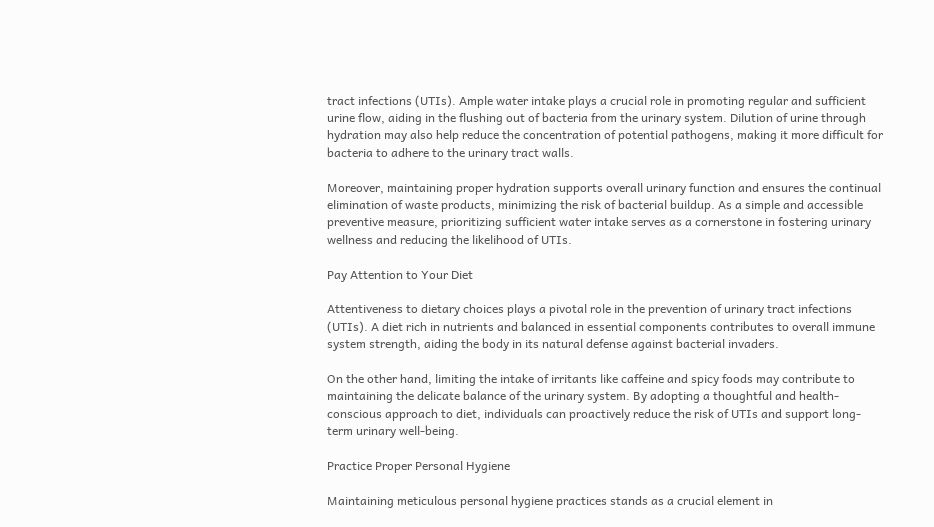tract infections (UTIs). Ample water intake plays a crucial role in promoting regular and sufficient urine flow, aiding in the flushing out of bacteria from the urinary system. Dilution of urine through hydration may also help reduce the concentration of potential pathogens, making it more difficult for bacteria to adhere to the urinary tract walls.

Moreover, maintaining proper hydration supports overall urinary function and ensures the continual elimination of waste products, minimizing the risk of bacterial buildup. As a simple and accessible preventive measure, prioritizing sufficient water intake serves as a cornerstone in fostering urinary wellness and reducing the likelihood of UTIs.

Pay Attention to Your Diet

Attentiveness to dietary choices plays a pivotal role in the prevention of urinary tract infections (UTIs). A diet rich in nutrients and balanced in essential components contributes to overall immune system strength, aiding the body in its natural defense against bacterial invaders.

On the other hand, limiting the intake of irritants like caffeine and spicy foods may contribute to maintaining the delicate balance of the urinary system. By adopting a thoughtful and health-conscious approach to diet, individuals can proactively reduce the risk of UTIs and support long-term urinary well-being.

Practice Proper Personal Hygiene

Maintaining meticulous personal hygiene practices stands as a crucial element in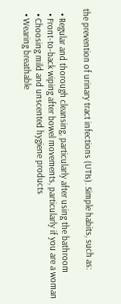the prevention of urinary tract infections (UTIs). Simple habits, such as:

  • Regular and thorough cleansing, particularly after using the bathroom
  • Front-to-back wiping after bowel movements, particularly if you are a woman
  • Choosing mild and unscented hygiene products
  • Wearing breathable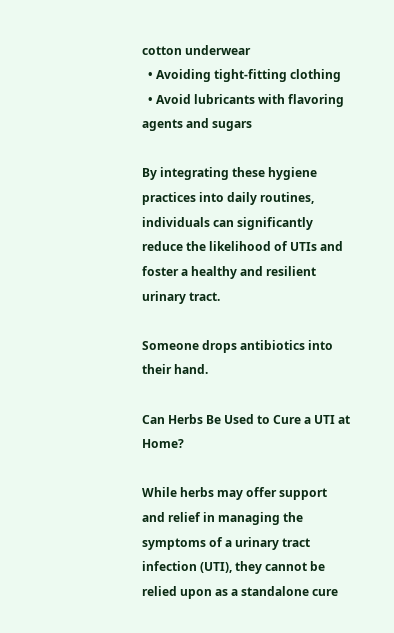cotton underwear
  • Avoiding tight-fitting clothing
  • Avoid lubricants with flavoring agents and sugars

By integrating these hygiene practices into daily routines, individuals can significantly reduce the likelihood of UTIs and foster a healthy and resilient urinary tract.

Someone drops antibiotics into their hand.

Can Herbs Be Used to Cure a UTI at Home?

While herbs may offer support and relief in managing the symptoms of a urinary tract infection (UTI), they cannot be relied upon as a standalone cure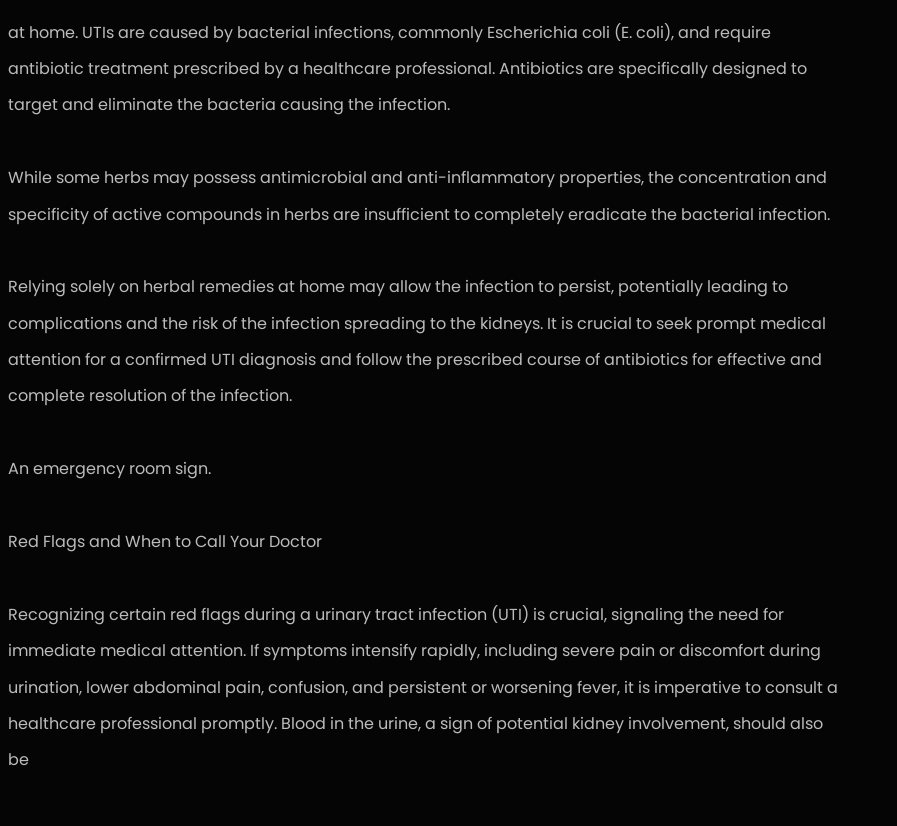at home. UTIs are caused by bacterial infections, commonly Escherichia coli (E. coli), and require antibiotic treatment prescribed by a healthcare professional. Antibiotics are specifically designed to target and eliminate the bacteria causing the infection.

While some herbs may possess antimicrobial and anti-inflammatory properties, the concentration and specificity of active compounds in herbs are insufficient to completely eradicate the bacterial infection.

Relying solely on herbal remedies at home may allow the infection to persist, potentially leading to complications and the risk of the infection spreading to the kidneys. It is crucial to seek prompt medical attention for a confirmed UTI diagnosis and follow the prescribed course of antibiotics for effective and complete resolution of the infection.

An emergency room sign.

Red Flags and When to Call Your Doctor

Recognizing certain red flags during a urinary tract infection (UTI) is crucial, signaling the need for immediate medical attention. If symptoms intensify rapidly, including severe pain or discomfort during urination, lower abdominal pain, confusion, and persistent or worsening fever, it is imperative to consult a healthcare professional promptly. Blood in the urine, a sign of potential kidney involvement, should also be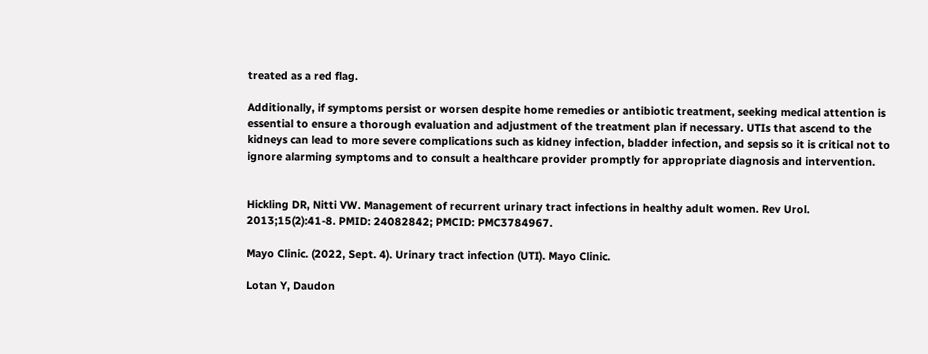treated as a red flag.

Additionally, if symptoms persist or worsen despite home remedies or antibiotic treatment, seeking medical attention is essential to ensure a thorough evaluation and adjustment of the treatment plan if necessary. UTIs that ascend to the kidneys can lead to more severe complications such as kidney infection, bladder infection, and sepsis so it is critical not to ignore alarming symptoms and to consult a healthcare provider promptly for appropriate diagnosis and intervention.


Hickling DR, Nitti VW. Management of recurrent urinary tract infections in healthy adult women. Rev Urol. 2013;15(2):41-8. PMID: 24082842; PMCID: PMC3784967.

Mayo Clinic. (2022, Sept. 4). Urinary tract infection (UTI). Mayo Clinic.

Lotan Y, Daudon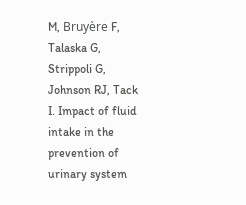M, Bruyère F, Talaska G, Strippoli G, Johnson RJ, Tack I. Impact of fluid intake in the prevention of urinary system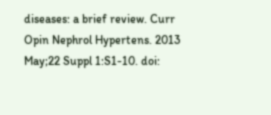diseases: a brief review. Curr Opin Nephrol Hypertens. 2013 May;22 Suppl 1:S1-10. doi: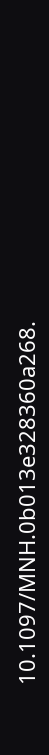10.1097/MNH.0b013e328360a268.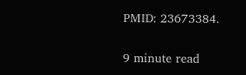PMID: 23673384.

9 minute read